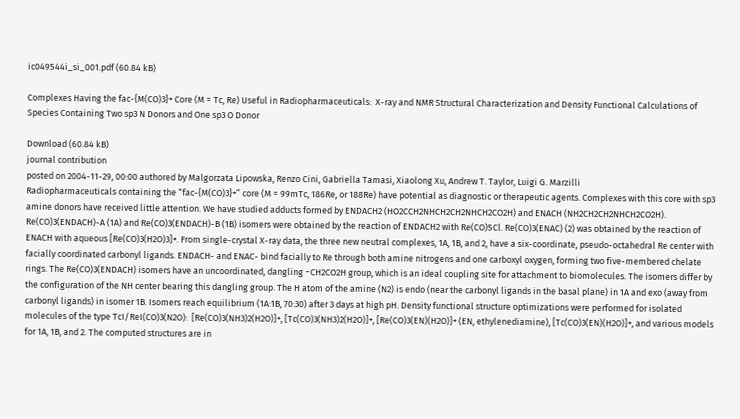ic049544i_si_001.pdf (60.84 kB)

Complexes Having the fac-{M(CO)3}+ Core (M = Tc, Re) Useful in Radiopharmaceuticals:  X-ray and NMR Structural Characterization and Density Functional Calculations of Species Containing Two sp3 N Donors and One sp3 O Donor

Download (60.84 kB)
journal contribution
posted on 2004-11-29, 00:00 authored by Malgorzata Lipowska, Renzo Cini, Gabriella Tamasi, Xiaolong Xu, Andrew T. Taylor, Luigi G. Marzilli
Radiopharmaceuticals containing the “fac-{M(CO)3}+” core (M = 99mTc, 186Re, or 188Re) have potential as diagnostic or therapeutic agents. Complexes with this core with sp3 amine donors have received little attention. We have studied adducts formed by ENDACH2 (HO2CCH2NHCH2CH2NHCH2CO2H) and ENACH (NH2CH2CH2NHCH2CO2H). Re(CO)3(ENDACH)-A (1A) and Re(CO)3(ENDACH)-B (1B) isomers were obtained by the reaction of ENDACH2 with Re(CO)5Cl. Re(CO)3(ENAC) (2) was obtained by the reaction of ENACH with aqueous [Re(CO)3(H2O)3]+. From single-crystal X-ray data, the three new neutral complexes, 1A, 1B, and 2, have a six-coordinate, pseudo-octahedral Re center with facially coordinated carbonyl ligands. ENDACH- and ENAC- bind facially to Re through both amine nitrogens and one carboxyl oxygen, forming two five-membered chelate rings. The Re(CO)3(ENDACH) isomers have an uncoordinated, dangling −CH2CO2H group, which is an ideal coupling site for attachment to biomolecules. The isomers differ by the configuration of the NH center bearing this dangling group. The H atom of the amine (N2) is endo (near the carbonyl ligands in the basal plane) in 1A and exo (away from carbonyl ligands) in isomer 1B. Isomers reach equilibrium (1A:1B, 70:30) after 3 days at high pH. Density functional structure optimizations were performed for isolated molecules of the type TcI/ReI(CO)3(N2O):  [Re(CO)3(NH3)2(H2O)]+, [Tc(CO)3(NH3)2(H2O)]+, [Re(CO)3(EN)(H2O)]+ (EN, ethylenediamine), [Tc(CO)3(EN)(H2O)]+, and various models for 1A, 1B, and 2. The computed structures are in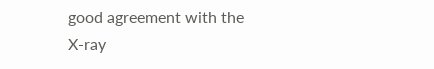good agreement with the X-ray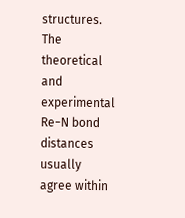structures. The theoretical and experimental Re−N bond distances usually agree within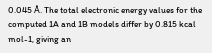0.045 Å. The total electronic energy values for the computed 1A and 1B models differ by 0.815 kcal mol-1, giving an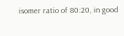isomer ratio of 80:20, in good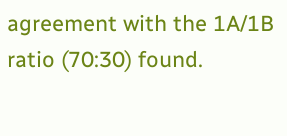agreement with the 1A/1B ratio (70:30) found.